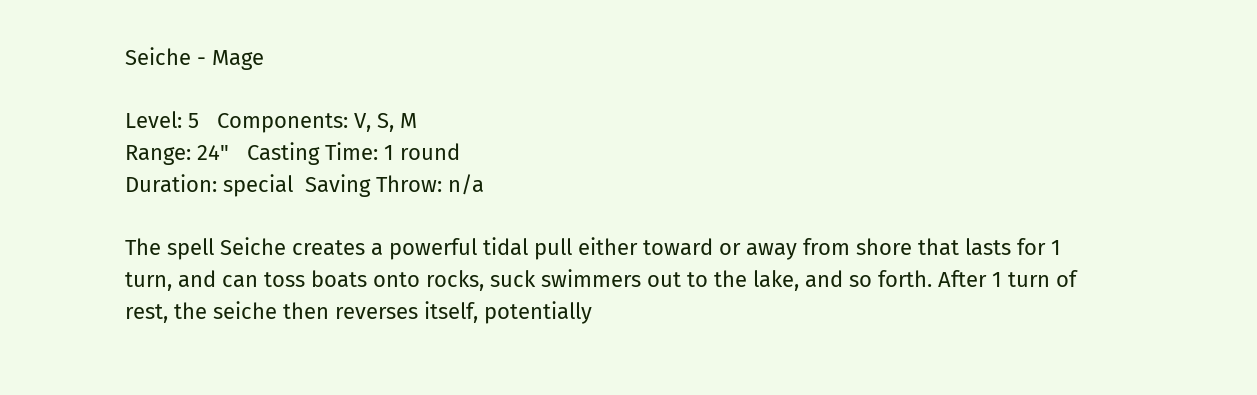Seiche - Mage

Level: 5   Components: V, S, M
Range: 24"   Casting Time: 1 round
Duration: special  Saving Throw: n/a

The spell Seiche creates a powerful tidal pull either toward or away from shore that lasts for 1 turn, and can toss boats onto rocks, suck swimmers out to the lake, and so forth. After 1 turn of rest, the seiche then reverses itself, potentially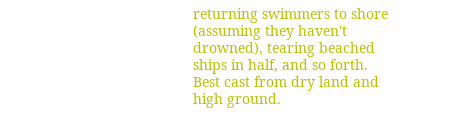returning swimmers to shore (assuming they haven't drowned), tearing beached ships in half, and so forth. Best cast from dry land and high ground.